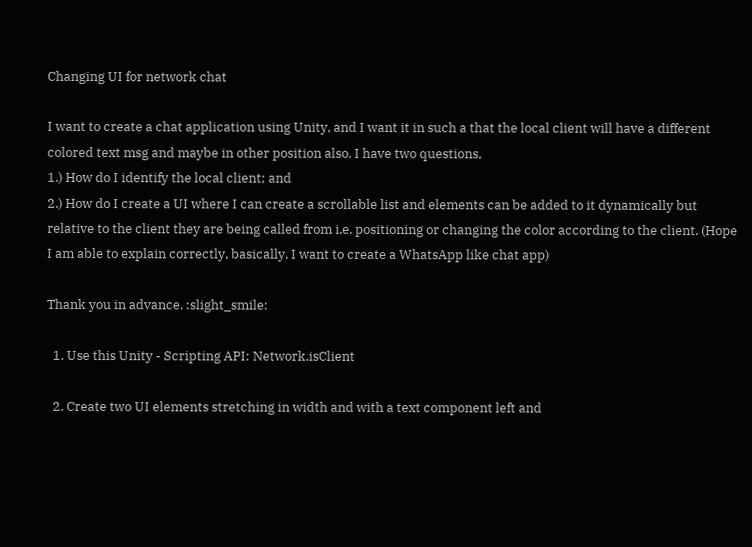Changing UI for network chat

I want to create a chat application using Unity, and I want it in such a that the local client will have a different colored text msg and maybe in other position also. I have two questions,
1.) How do I identify the local client; and
2.) How do I create a UI where I can create a scrollable list and elements can be added to it dynamically but relative to the client they are being called from i.e. positioning or changing the color according to the client. (Hope I am able to explain correctly, basically, I want to create a WhatsApp like chat app)

Thank you in advance. :slight_smile:

  1. Use this Unity - Scripting API: Network.isClient

  2. Create two UI elements stretching in width and with a text component left and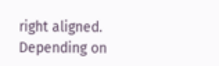right aligned. Depending on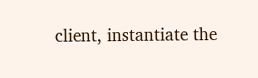client, instantiate the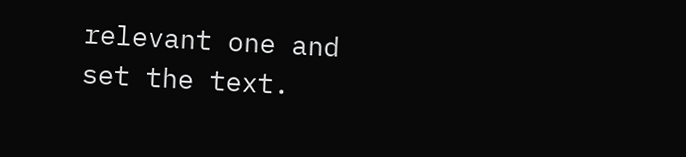relevant one and set the text.